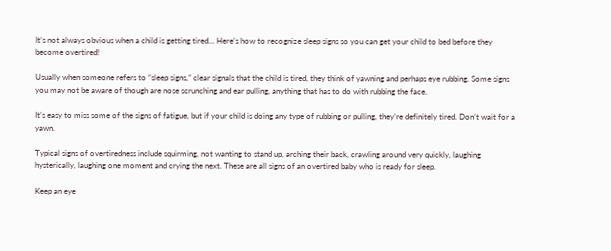It’s not always obvious when a child is getting tired… Here’s how to recognize sleep signs so you can get your child to bed before they become overtired!

Usually when someone refers to “sleep signs,” clear signals that the child is tired, they think of yawning and perhaps eye rubbing. Some signs you may not be aware of though are nose scrunching and ear pulling, anything that has to do with rubbing the face.

It’s easy to miss some of the signs of fatigue, but if your child is doing any type of rubbing or pulling, they’re definitely tired. Don’t wait for a yawn.

Typical signs of overtiredness include squirming, not wanting to stand up, arching their back, crawling around very quickly, laughing hysterically, laughing one moment and crying the next. These are all signs of an overtired baby who is ready for sleep.

Keep an eye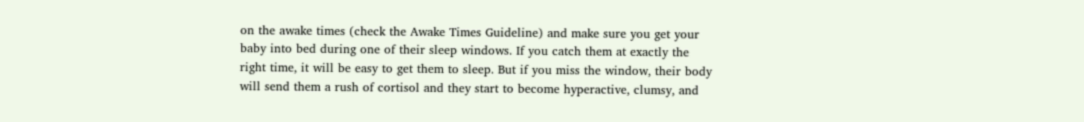on the awake times (check the Awake Times Guideline) and make sure you get your baby into bed during one of their sleep windows. If you catch them at exactly the right time, it will be easy to get them to sleep. But if you miss the window, their body will send them a rush of cortisol and they start to become hyperactive, clumsy, and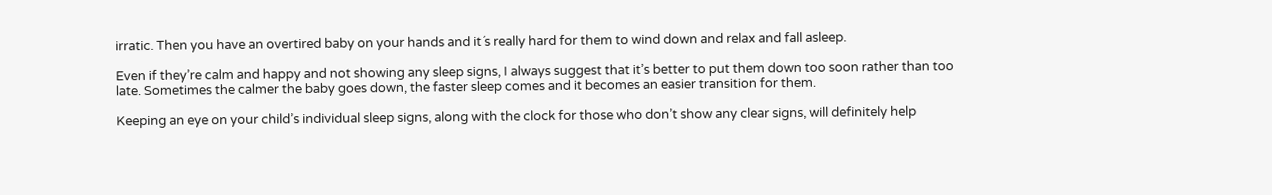irratic. Then you have an overtired baby on your hands and it´s really hard for them to wind down and relax and fall asleep.

Even if they’re calm and happy and not showing any sleep signs, I always suggest that it’s better to put them down too soon rather than too late. Sometimes the calmer the baby goes down, the faster sleep comes and it becomes an easier transition for them.

Keeping an eye on your child’s individual sleep signs, along with the clock for those who don’t show any clear signs, will definitely help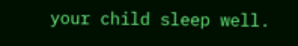your child sleep well.